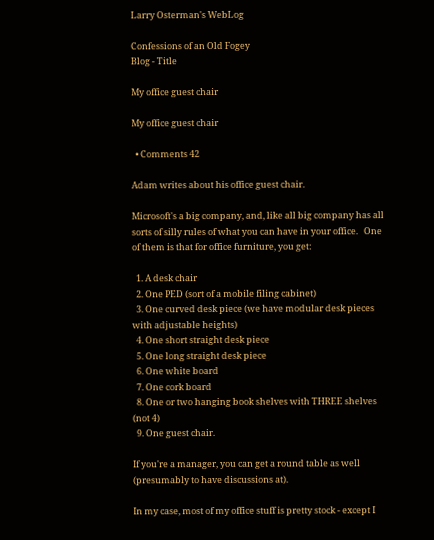Larry Osterman's WebLog

Confessions of an Old Fogey
Blog - Title

My office guest chair

My office guest chair

  • Comments 42

Adam writes about his office guest chair.

Microsoft's a big company, and, like all big company has all sorts of silly rules of what you can have in your office.   One of them is that for office furniture, you get:

  1. A desk chair
  2. One PED (sort of a mobile filing cabinet)
  3. One curved desk piece (we have modular desk pieces with adjustable heights)
  4. One short straight desk piece
  5. One long straight desk piece
  6. One white board
  7. One cork board
  8. One or two hanging book shelves with THREE shelves (not 4)
  9. One guest chair.

If you're a manager, you can get a round table as well (presumably to have discussions at).

In my case, most of my office stuff is pretty stock - except I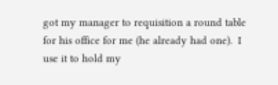got my manager to requisition a round table for his office for me (he already had one).  I use it to hold my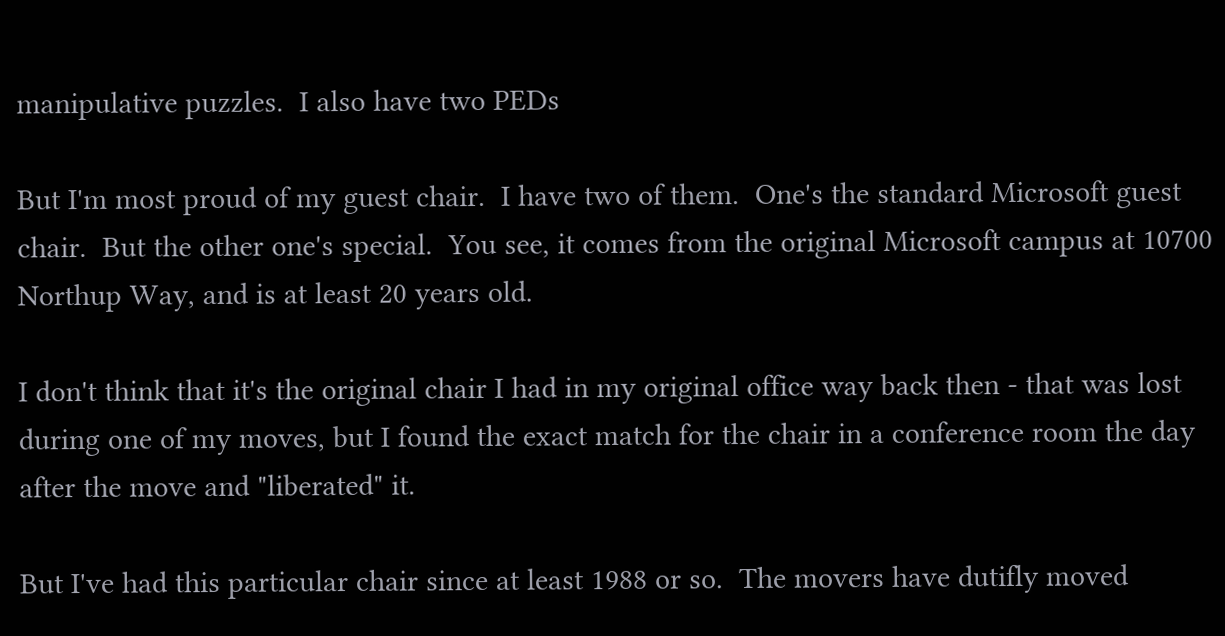manipulative puzzles.  I also have two PEDs

But I'm most proud of my guest chair.  I have two of them.  One's the standard Microsoft guest chair.  But the other one's special.  You see, it comes from the original Microsoft campus at 10700 Northup Way, and is at least 20 years old.

I don't think that it's the original chair I had in my original office way back then - that was lost during one of my moves, but I found the exact match for the chair in a conference room the day after the move and "liberated" it.

But I've had this particular chair since at least 1988 or so.  The movers have dutifly moved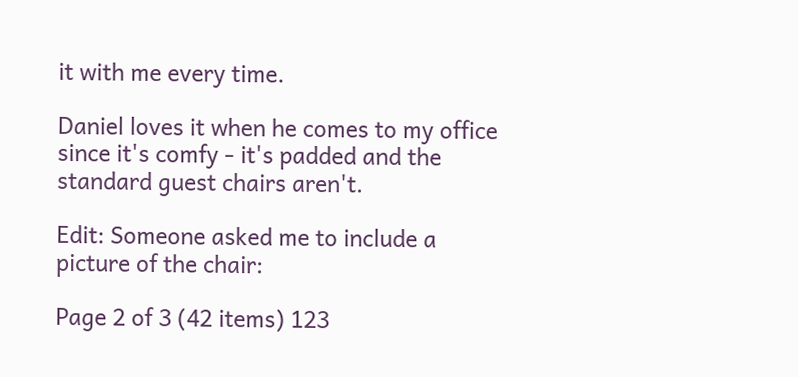it with me every time.

Daniel loves it when he comes to my office since it's comfy - it's padded and the standard guest chairs aren't.

Edit: Someone asked me to include a picture of the chair:

Page 2 of 3 (42 items) 123